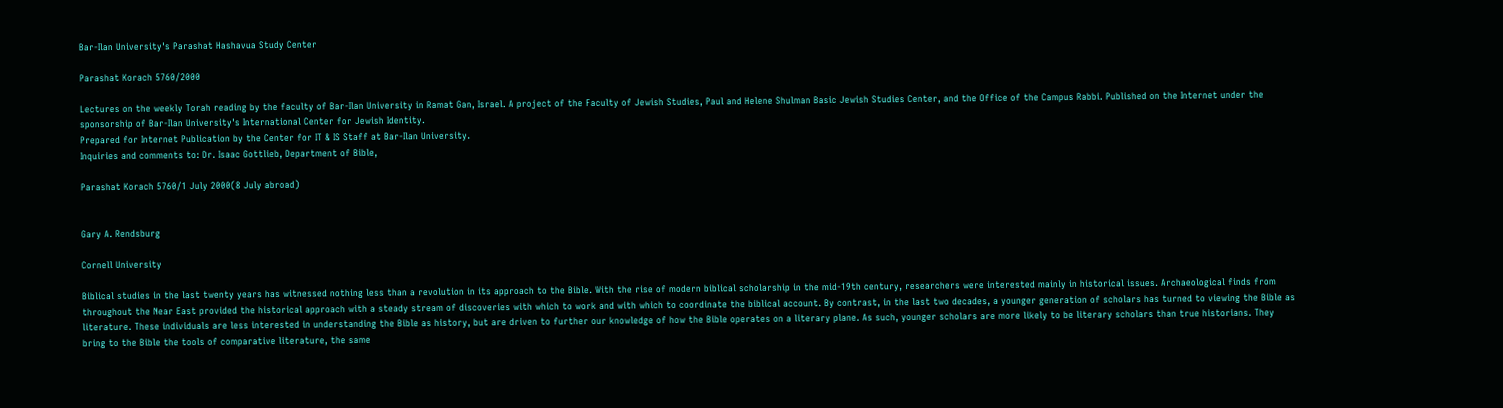Bar-Ilan University's Parashat Hashavua Study Center

Parashat Korach 5760/2000

Lectures on the weekly Torah reading by the faculty of Bar-Ilan University in Ramat Gan, Israel. A project of the Faculty of Jewish Studies, Paul and Helene Shulman Basic Jewish Studies Center, and the Office of the Campus Rabbi. Published on the Internet under the sponsorship of Bar-Ilan University's International Center for Jewish Identity.
Prepared for Internet Publication by the Center for IT & IS Staff at Bar-Ilan University.
Inquiries and comments to: Dr. Isaac Gottlieb, Department of Bible,

Parashat Korach 5760/1 July 2000(8 July abroad)


Gary A. Rendsburg

Cornell University

Biblical studies in the last twenty years has witnessed nothing less than a revolution in its approach to the Bible. With the rise of modern biblical scholarship in the mid-19th century, researchers were interested mainly in historical issues. Archaeological finds from throughout the Near East provided the historical approach with a steady stream of discoveries with which to work and with which to coordinate the biblical account. By contrast, in the last two decades, a younger generation of scholars has turned to viewing the Bible as literature. These individuals are less interested in understanding the Bible as history, but are driven to further our knowledge of how the Bible operates on a literary plane. As such, younger scholars are more likely to be literary scholars than true historians. They bring to the Bible the tools of comparative literature, the same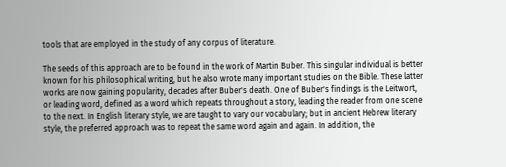tools that are employed in the study of any corpus of literature.

The seeds of this approach are to be found in the work of Martin Buber. This singular individual is better known for his philosophical writing, but he also wrote many important studies on the Bible. These latter works are now gaining popularity, decades after Buber's death. One of Buber's findings is the Leitwort, or leading word, defined as a word which repeats throughout a story, leading the reader from one scene to the next. In English literary style, we are taught to vary our vocabulary; but in ancient Hebrew literary style, the preferred approach was to repeat the same word again and again. In addition, the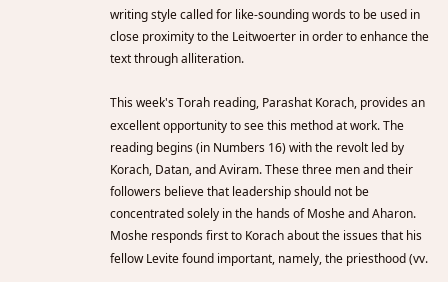writing style called for like-sounding words to be used in close proximity to the Leitwoerter in order to enhance the text through alliteration.

This week's Torah reading, Parashat Korach, provides an excellent opportunity to see this method at work. The reading begins (in Numbers 16) with the revolt led by Korach, Datan, and Aviram. These three men and their followers believe that leadership should not be concentrated solely in the hands of Moshe and Aharon. Moshe responds first to Korach about the issues that his fellow Levite found important, namely, the priesthood (vv.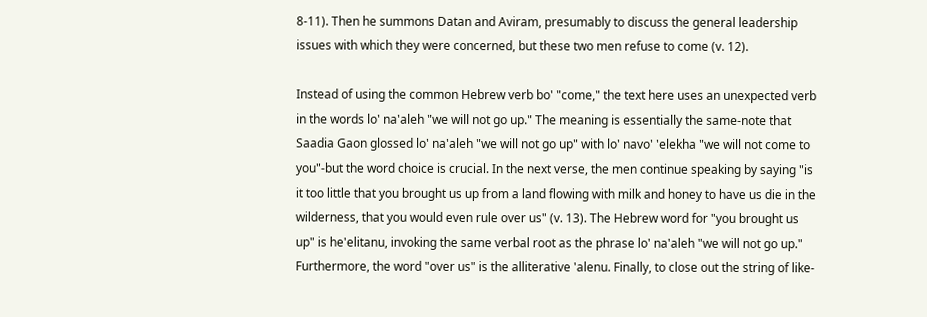8-11). Then he summons Datan and Aviram, presumably to discuss the general leadership issues with which they were concerned, but these two men refuse to come (v. 12).

Instead of using the common Hebrew verb bo' "come," the text here uses an unexpected verb in the words lo' na'aleh "we will not go up." The meaning is essentially the same-note that Saadia Gaon glossed lo' na'aleh "we will not go up" with lo' navo' 'elekha "we will not come to you"-but the word choice is crucial. In the next verse, the men continue speaking by saying "is it too little that you brought us up from a land flowing with milk and honey to have us die in the wilderness, that you would even rule over us" (v. 13). The Hebrew word for "you brought us up" is he'elitanu, invoking the same verbal root as the phrase lo' na'aleh "we will not go up." Furthermore, the word "over us" is the alliterative 'alenu. Finally, to close out the string of like-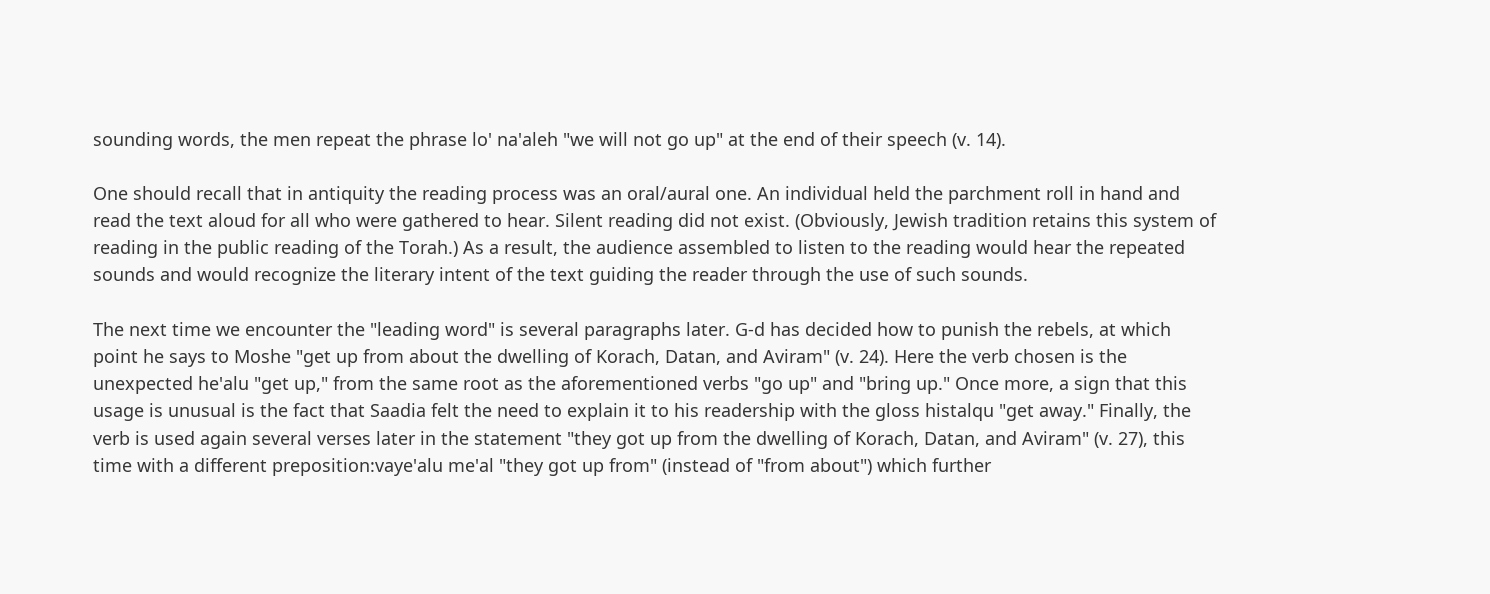sounding words, the men repeat the phrase lo' na'aleh "we will not go up" at the end of their speech (v. 14).

One should recall that in antiquity the reading process was an oral/aural one. An individual held the parchment roll in hand and read the text aloud for all who were gathered to hear. Silent reading did not exist. (Obviously, Jewish tradition retains this system of reading in the public reading of the Torah.) As a result, the audience assembled to listen to the reading would hear the repeated sounds and would recognize the literary intent of the text guiding the reader through the use of such sounds.

The next time we encounter the "leading word" is several paragraphs later. G-d has decided how to punish the rebels, at which point he says to Moshe "get up from about the dwelling of Korach, Datan, and Aviram" (v. 24). Here the verb chosen is the unexpected he'alu "get up," from the same root as the aforementioned verbs "go up" and "bring up." Once more, a sign that this usage is unusual is the fact that Saadia felt the need to explain it to his readership with the gloss histalqu "get away." Finally, the verb is used again several verses later in the statement "they got up from the dwelling of Korach, Datan, and Aviram" (v. 27), this time with a different preposition:vaye'alu me'al "they got up from" (instead of "from about") which further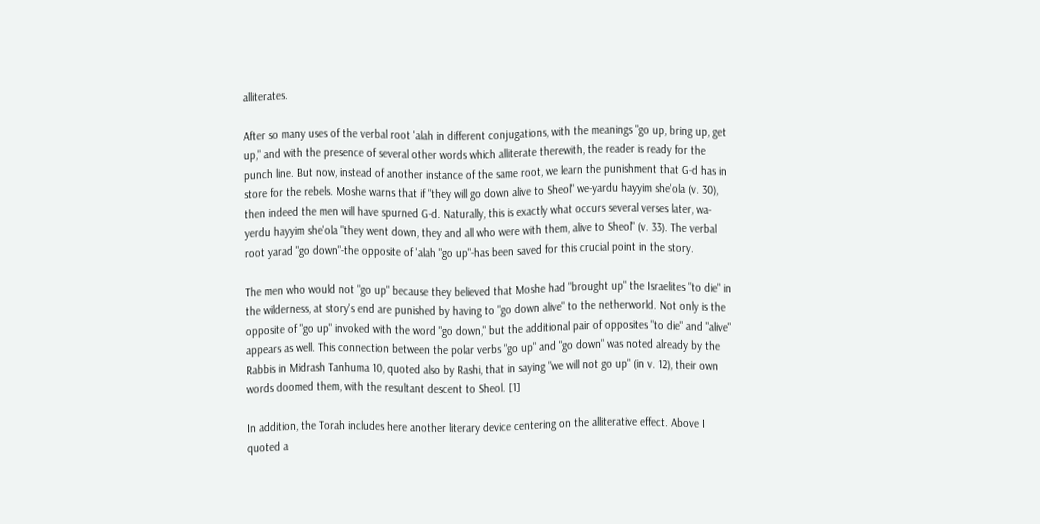alliterates.

After so many uses of the verbal root 'alah in different conjugations, with the meanings "go up, bring up, get up," and with the presence of several other words which alliterate therewith, the reader is ready for the punch line. But now, instead of another instance of the same root, we learn the punishment that G-d has in store for the rebels. Moshe warns that if "they will go down alive to Sheol" we-yardu hayyim she'ola (v. 30), then indeed the men will have spurned G-d. Naturally, this is exactly what occurs several verses later, wa-yerdu hayyim she'ola "they went down, they and all who were with them, alive to Sheol" (v. 33). The verbal root yarad "go down"-the opposite of 'alah "go up"-has been saved for this crucial point in the story.

The men who would not "go up" because they believed that Moshe had "brought up" the Israelites "to die" in the wilderness, at story's end are punished by having to "go down alive" to the netherworld. Not only is the opposite of "go up" invoked with the word "go down," but the additional pair of opposites "to die" and "alive" appears as well. This connection between the polar verbs "go up" and "go down" was noted already by the Rabbis in Midrash Tanhuma 10, quoted also by Rashi, that in saying "we will not go up" (in v. 12), their own words doomed them, with the resultant descent to Sheol. [1]

In addition, the Torah includes here another literary device centering on the alliterative effect. Above I quoted a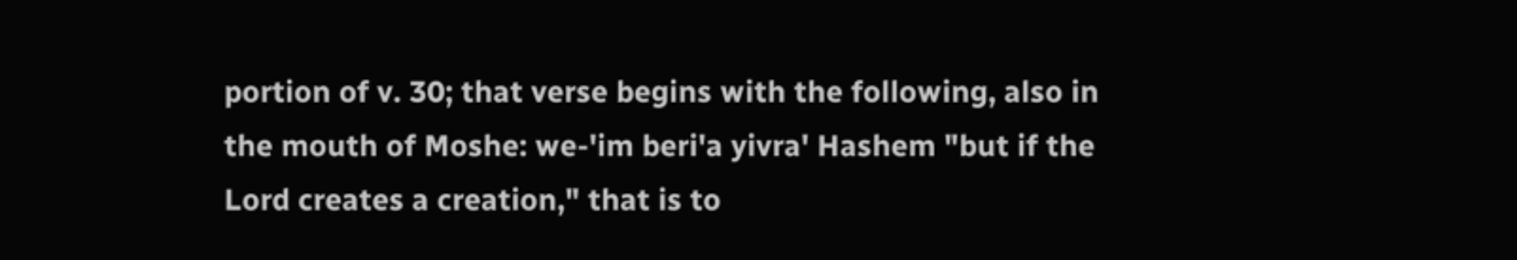portion of v. 30; that verse begins with the following, also in the mouth of Moshe: we-'im beri'a yivra' Hashem "but if the Lord creates a creation," that is to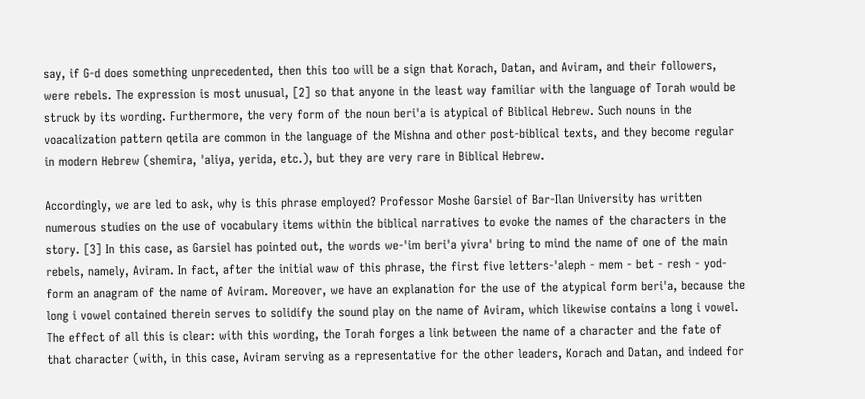say, if G-d does something unprecedented, then this too will be a sign that Korach, Datan, and Aviram, and their followers, were rebels. The expression is most unusual, [2] so that anyone in the least way familiar with the language of Torah would be struck by its wording. Furthermore, the very form of the noun beri'a is atypical of Biblical Hebrew. Such nouns in the voacalization pattern qetila are common in the language of the Mishna and other post-biblical texts, and they become regular in modern Hebrew (shemira, 'aliya, yerida, etc.), but they are very rare in Biblical Hebrew.

Accordingly, we are led to ask, why is this phrase employed? Professor Moshe Garsiel of Bar-Ilan University has written numerous studies on the use of vocabulary items within the biblical narratives to evoke the names of the characters in the story. [3] In this case, as Garsiel has pointed out, the words we-'im beri'a yivra' bring to mind the name of one of the main rebels, namely, Aviram. In fact, after the initial waw of this phrase, the first five letters-'aleph - mem - bet - resh - yod-form an anagram of the name of Aviram. Moreover, we have an explanation for the use of the atypical form beri'a, because the long i vowel contained therein serves to solidify the sound play on the name of Aviram, which likewise contains a long i vowel. The effect of all this is clear: with this wording, the Torah forges a link between the name of a character and the fate of that character (with, in this case, Aviram serving as a representative for the other leaders, Korach and Datan, and indeed for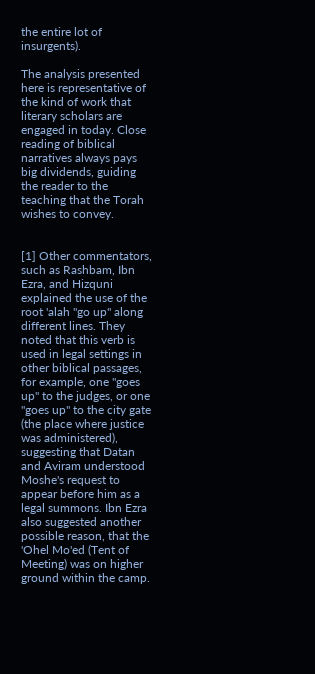the entire lot of insurgents).

The analysis presented here is representative of the kind of work that literary scholars are engaged in today. Close reading of biblical narratives always pays big dividends, guiding the reader to the teaching that the Torah wishes to convey.


[1] Other commentators, such as Rashbam, Ibn Ezra, and Hizquni explained the use of the root 'alah "go up" along different lines. They noted that this verb is used in legal settings in other biblical passages, for example, one "goes up" to the judges, or one "goes up" to the city gate (the place where justice was administered), suggesting that Datan and Aviram understood Moshe's request to appear before him as a legal summons. Ibn Ezra also suggested another possible reason, that the 'Ohel Mo'ed (Tent of Meeting) was on higher ground within the camp.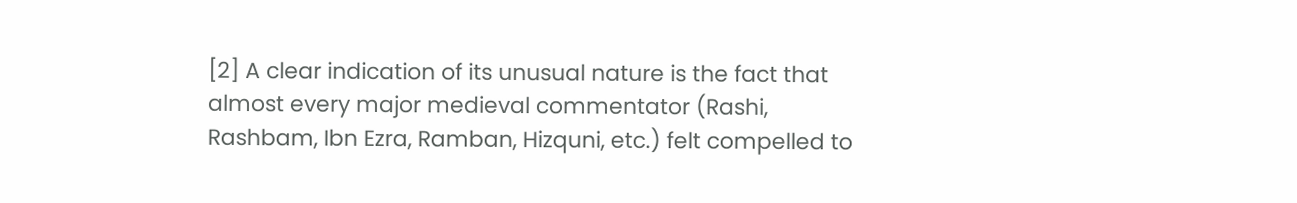[2] A clear indication of its unusual nature is the fact that almost every major medieval commentator (Rashi, Rashbam, Ibn Ezra, Ramban, Hizquni, etc.) felt compelled to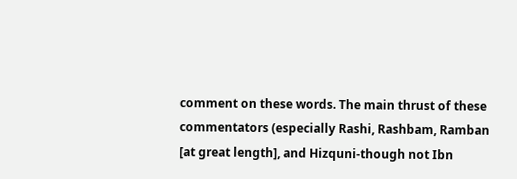comment on these words. The main thrust of these commentators (especially Rashi, Rashbam, Ramban [at great length], and Hizquni-though not Ibn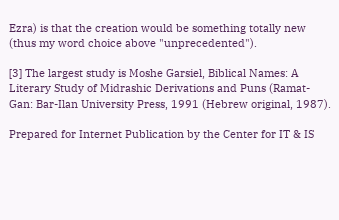Ezra) is that the creation would be something totally new (thus my word choice above "unprecedented").

[3] The largest study is Moshe Garsiel, Biblical Names: A Literary Study of Midrashic Derivations and Puns (Ramat-Gan: Bar-Ilan University Press, 1991 (Hebrew original, 1987).

Prepared for Internet Publication by the Center for IT & IS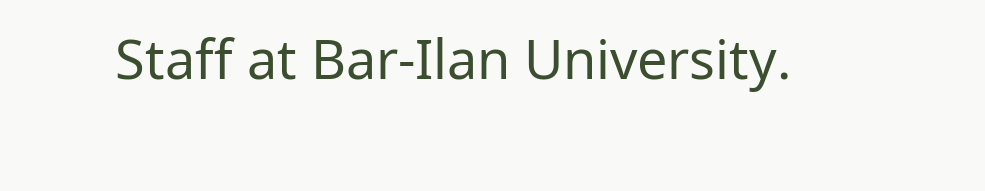Staff at Bar-Ilan University.